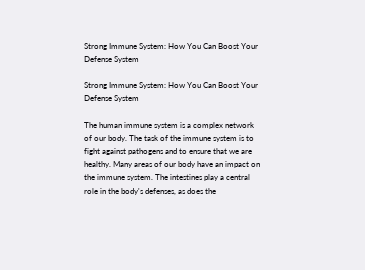Strong Immune System: How You Can Boost Your Defense System

Strong Immune System: How You Can Boost Your Defense System

The human immune system is a complex network of our body. The task of the immune system is to fight against pathogens and to ensure that we are healthy. Many areas of our body have an impact on the immune system. The intestines play a central role in the body's defenses, as does the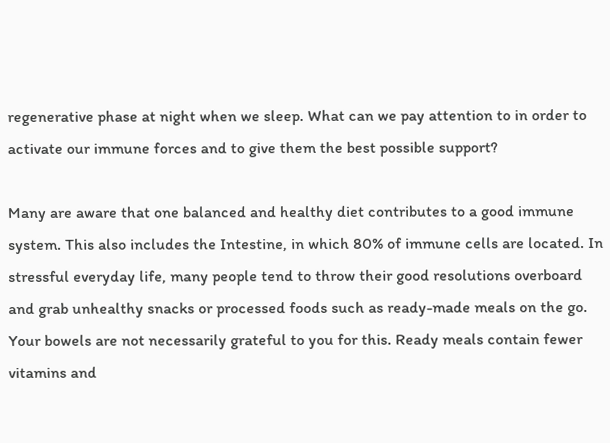regenerative phase at night when we sleep. What can we pay attention to in order to activate our immune forces and to give them the best possible support?

Many are aware that one balanced and healthy diet contributes to a good immune system. This also includes the Intestine, in which 80% of immune cells are located. In stressful everyday life, many people tend to throw their good resolutions overboard and grab unhealthy snacks or processed foods such as ready-made meals on the go. Your bowels are not necessarily grateful to you for this. Ready meals contain fewer vitamins and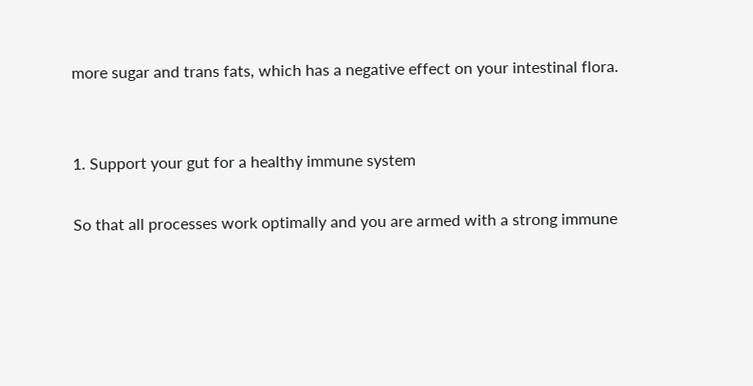more sugar and trans fats, which has a negative effect on your intestinal flora.


1. Support your gut for a healthy immune system

So that all processes work optimally and you are armed with a strong immune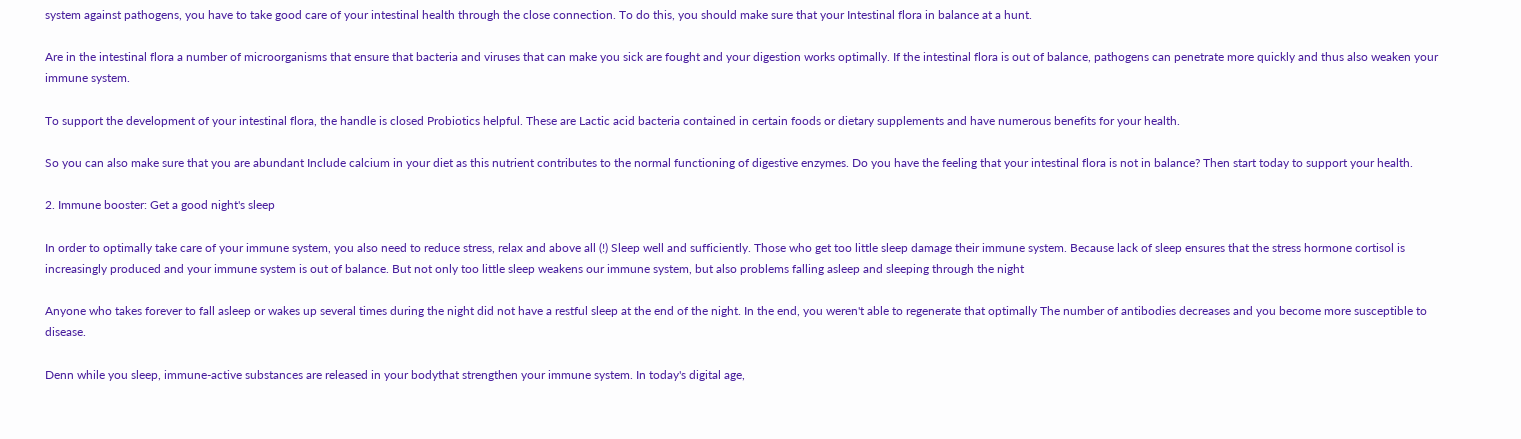system against pathogens, you have to take good care of your intestinal health through the close connection. To do this, you should make sure that your Intestinal flora in balance at a hunt.

Are in the intestinal flora a number of microorganisms that ensure that bacteria and viruses that can make you sick are fought and your digestion works optimally. If the intestinal flora is out of balance, pathogens can penetrate more quickly and thus also weaken your immune system.

To support the development of your intestinal flora, the handle is closed Probiotics helpful. These are Lactic acid bacteria contained in certain foods or dietary supplements and have numerous benefits for your health.

So you can also make sure that you are abundant Include calcium in your diet as this nutrient contributes to the normal functioning of digestive enzymes. Do you have the feeling that your intestinal flora is not in balance? Then start today to support your health.

2. Immune booster: Get a good night's sleep

In order to optimally take care of your immune system, you also need to reduce stress, relax and above all (!) Sleep well and sufficiently. Those who get too little sleep damage their immune system. Because lack of sleep ensures that the stress hormone cortisol is increasingly produced and your immune system is out of balance. But not only too little sleep weakens our immune system, but also problems falling asleep and sleeping through the night

Anyone who takes forever to fall asleep or wakes up several times during the night did not have a restful sleep at the end of the night. In the end, you weren't able to regenerate that optimally The number of antibodies decreases and you become more susceptible to disease.

Denn while you sleep, immune-active substances are released in your bodythat strengthen your immune system. In today's digital age,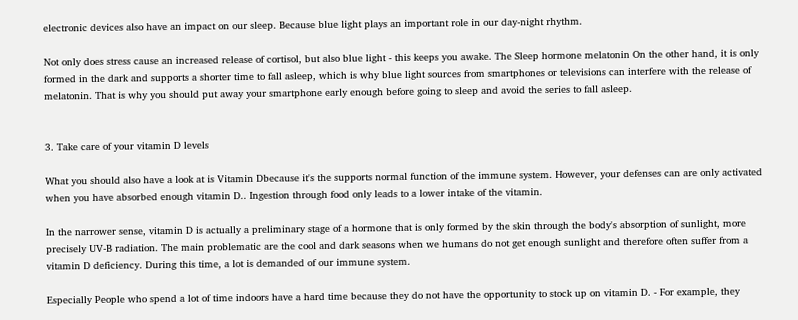electronic devices also have an impact on our sleep. Because blue light plays an important role in our day-night rhythm.

Not only does stress cause an increased release of cortisol, but also blue light - this keeps you awake. The Sleep hormone melatonin On the other hand, it is only formed in the dark and supports a shorter time to fall asleep, which is why blue light sources from smartphones or televisions can interfere with the release of melatonin. That is why you should put away your smartphone early enough before going to sleep and avoid the series to fall asleep.


3. Take care of your vitamin D levels

What you should also have a look at is Vitamin Dbecause it's the supports normal function of the immune system. However, your defenses can are only activated when you have absorbed enough vitamin D.. Ingestion through food only leads to a lower intake of the vitamin.

In the narrower sense, vitamin D is actually a preliminary stage of a hormone that is only formed by the skin through the body's absorption of sunlight, more precisely UV-B radiation. The main problematic are the cool and dark seasons when we humans do not get enough sunlight and therefore often suffer from a vitamin D deficiency. During this time, a lot is demanded of our immune system.

Especially People who spend a lot of time indoors have a hard time because they do not have the opportunity to stock up on vitamin D. - For example, they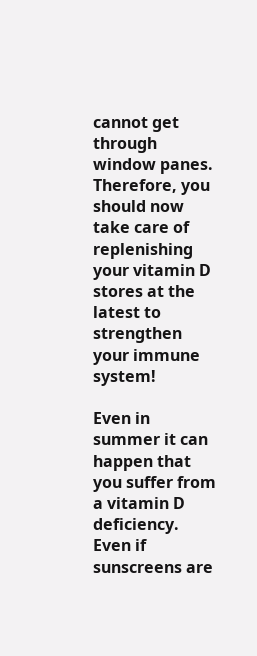cannot get through window panes. Therefore, you should now take care of replenishing your vitamin D stores at the latest to strengthen your immune system!

Even in summer it can happen that you suffer from a vitamin D deficiency. Even if sunscreens are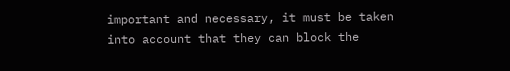important and necessary, it must be taken into account that they can block the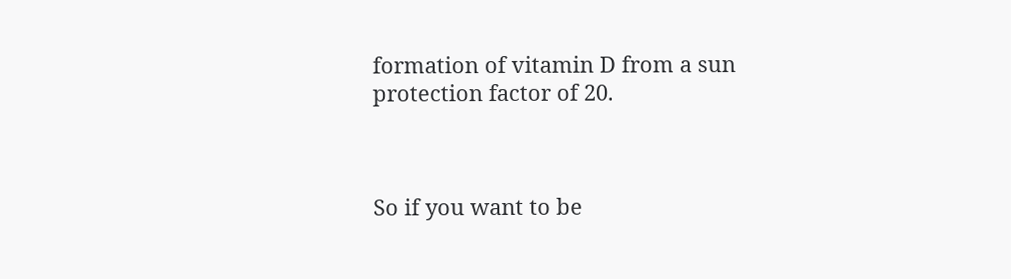formation of vitamin D from a sun protection factor of 20.



So if you want to be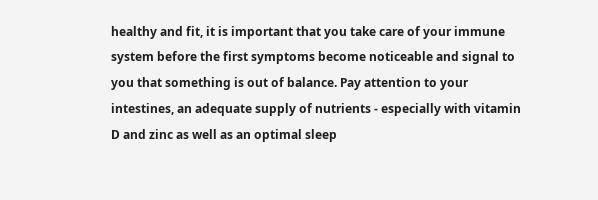healthy and fit, it is important that you take care of your immune system before the first symptoms become noticeable and signal to you that something is out of balance. Pay attention to your intestines, an adequate supply of nutrients - especially with vitamin D and zinc as well as an optimal sleep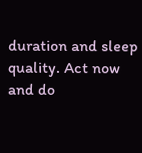duration and sleep quality. Act now and do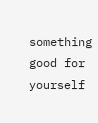something good for yourself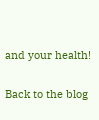and your health!


Back to the blog